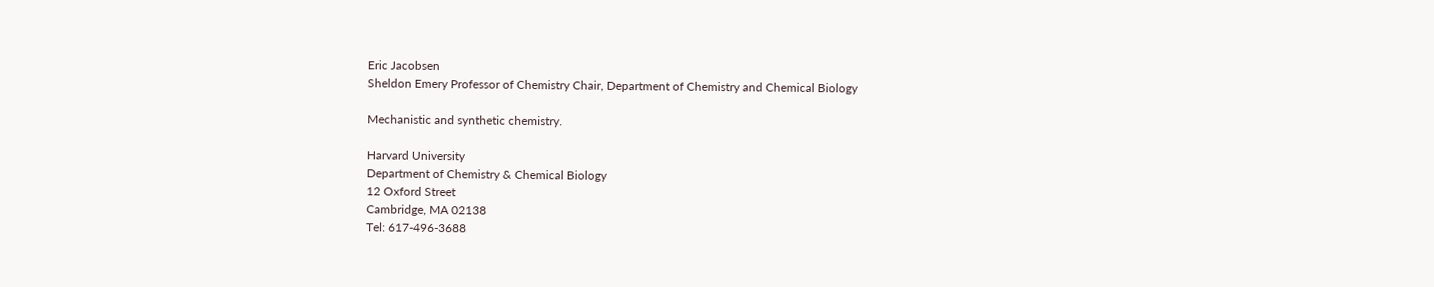Eric Jacobsen
Sheldon Emery Professor of Chemistry Chair, Department of Chemistry and Chemical Biology

Mechanistic and synthetic chemistry.

Harvard University
Department of Chemistry & Chemical Biology
12 Oxford Street
Cambridge, MA 02138
Tel: 617-496-3688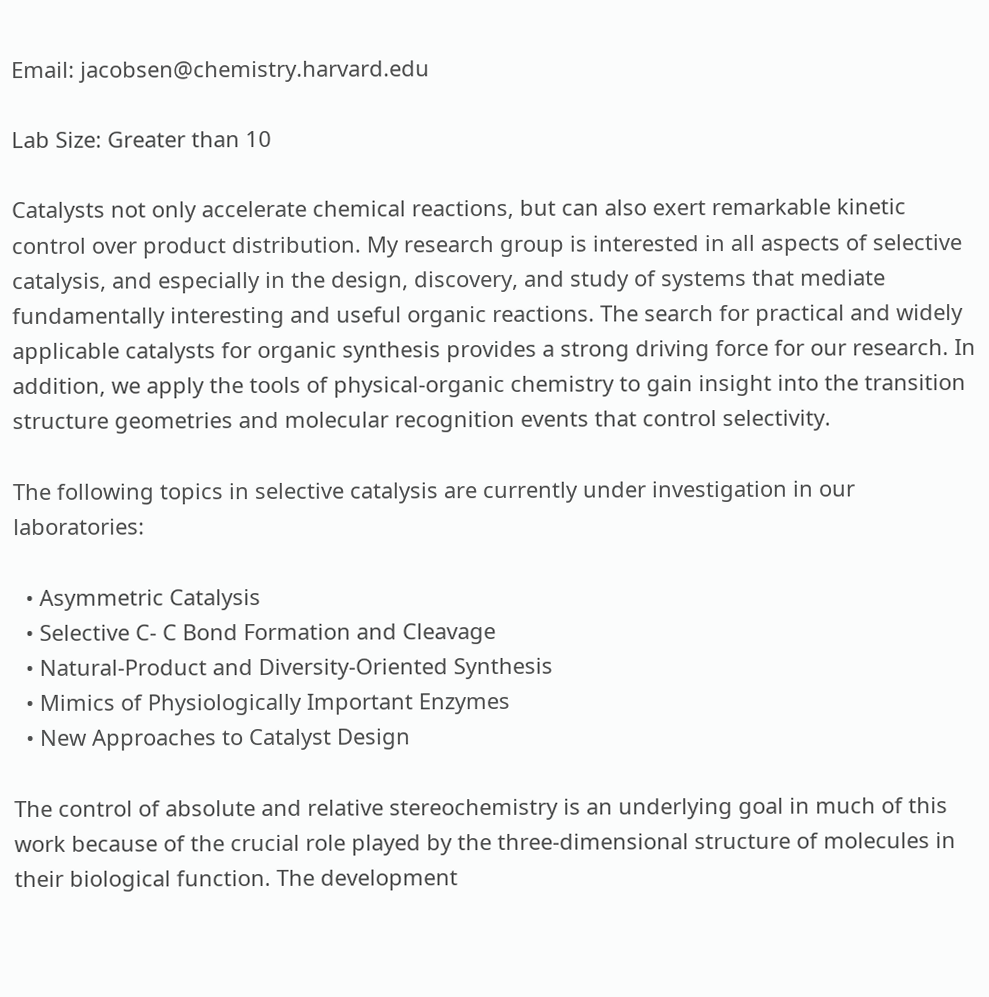Email: jacobsen@chemistry.harvard.edu

Lab Size: Greater than 10

Catalysts not only accelerate chemical reactions, but can also exert remarkable kinetic control over product distribution. My research group is interested in all aspects of selective catalysis, and especially in the design, discovery, and study of systems that mediate fundamentally interesting and useful organic reactions. The search for practical and widely applicable catalysts for organic synthesis provides a strong driving force for our research. In addition, we apply the tools of physical-organic chemistry to gain insight into the transition structure geometries and molecular recognition events that control selectivity.

The following topics in selective catalysis are currently under investigation in our laboratories:

  • Asymmetric Catalysis
  • Selective C- C Bond Formation and Cleavage
  • Natural-Product and Diversity-Oriented Synthesis
  • Mimics of Physiologically Important Enzymes
  • New Approaches to Catalyst Design

The control of absolute and relative stereochemistry is an underlying goal in much of this work because of the crucial role played by the three-dimensional structure of molecules in their biological function. The development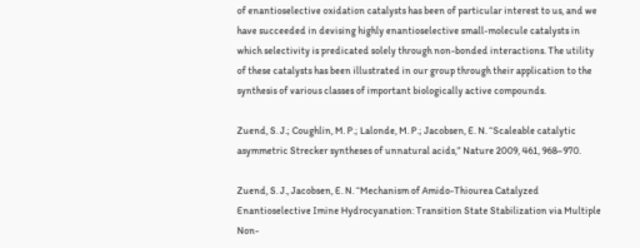of enantioselective oxidation catalysts has been of particular interest to us, and we have succeeded in devising highly enantioselective small-molecule catalysts in which selectivity is predicated solely through non-bonded interactions. The utility of these catalysts has been illustrated in our group through their application to the synthesis of various classes of important biologically active compounds.

Zuend, S. J.; Coughlin, M. P.; Lalonde, M. P.; Jacobsen, E. N. “Scaleable catalytic asymmetric Strecker syntheses of unnatural acids,” Nature 2009, 461, 968–970.

Zuend, S. J., Jacobsen, E. N. “Mechanism of Amido-Thiourea Catalyzed Enantioselective Imine Hydrocyanation: Transition State Stabilization via Multiple Non-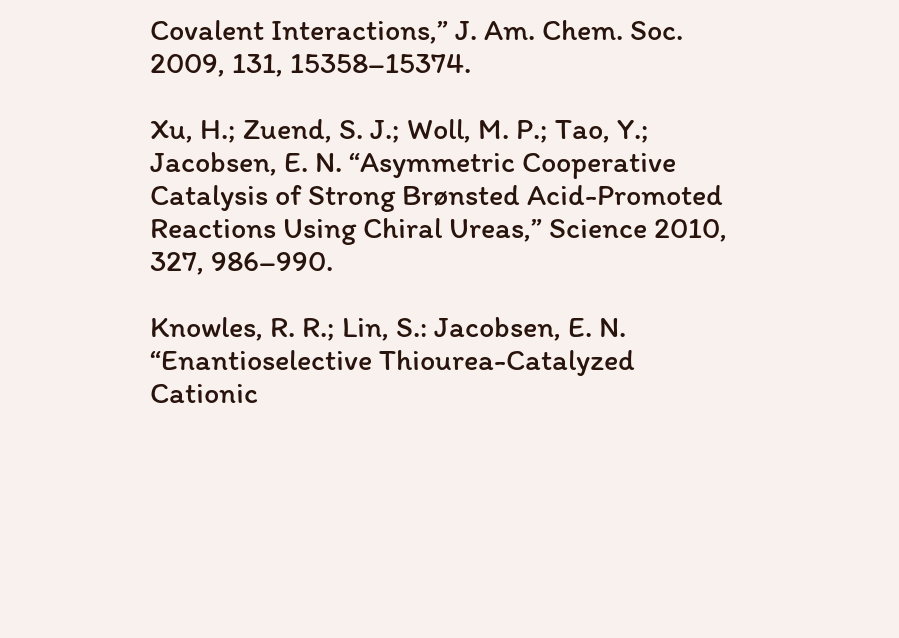Covalent Interactions,” J. Am. Chem. Soc. 2009, 131, 15358–15374.

Xu, H.; Zuend, S. J.; Woll, M. P.; Tao, Y.; Jacobsen, E. N. “Asymmetric Cooperative Catalysis of Strong Brønsted Acid-Promoted Reactions Using Chiral Ureas,” Science 2010, 327, 986–990.

Knowles, R. R.; Lin, S.: Jacobsen, E. N. “Enantioselective Thiourea-Catalyzed Cationic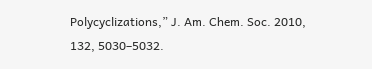Polycyclizations,” J. Am. Chem. Soc. 2010, 132, 5030–5032.